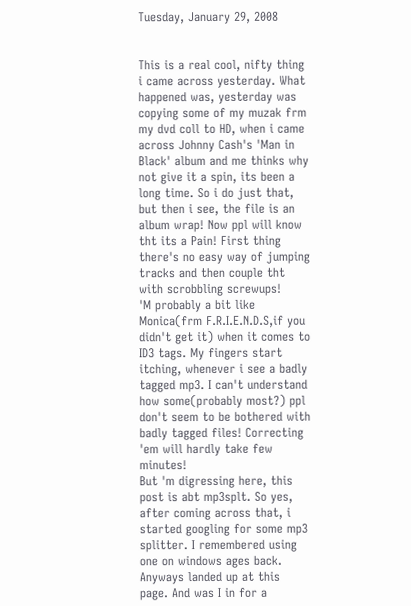Tuesday, January 29, 2008


This is a real cool, nifty thing i came across yesterday. What happened was, yesterday was copying some of my muzak frm my dvd coll to HD, when i came across Johnny Cash's 'Man in Black' album and me thinks why not give it a spin, its been a long time. So i do just that, but then i see, the file is an album wrap! Now ppl will know tht its a Pain! First thing there's no easy way of jumping tracks and then couple tht with scrobbling screwups!
'M probably a bit like Monica(frm F.R.I.E.N.D.S,if you didn't get it) when it comes to ID3 tags. My fingers start itching, whenever i see a badly tagged mp3. I can't understand how some(probably most?) ppl don't seem to be bothered with badly tagged files! Correcting 'em will hardly take few minutes!
But 'm digressing here, this post is abt mp3splt. So yes, after coming across that, i started googling for some mp3 splitter. I remembered using one on windows ages back. Anyways landed up at this page. And was I in for a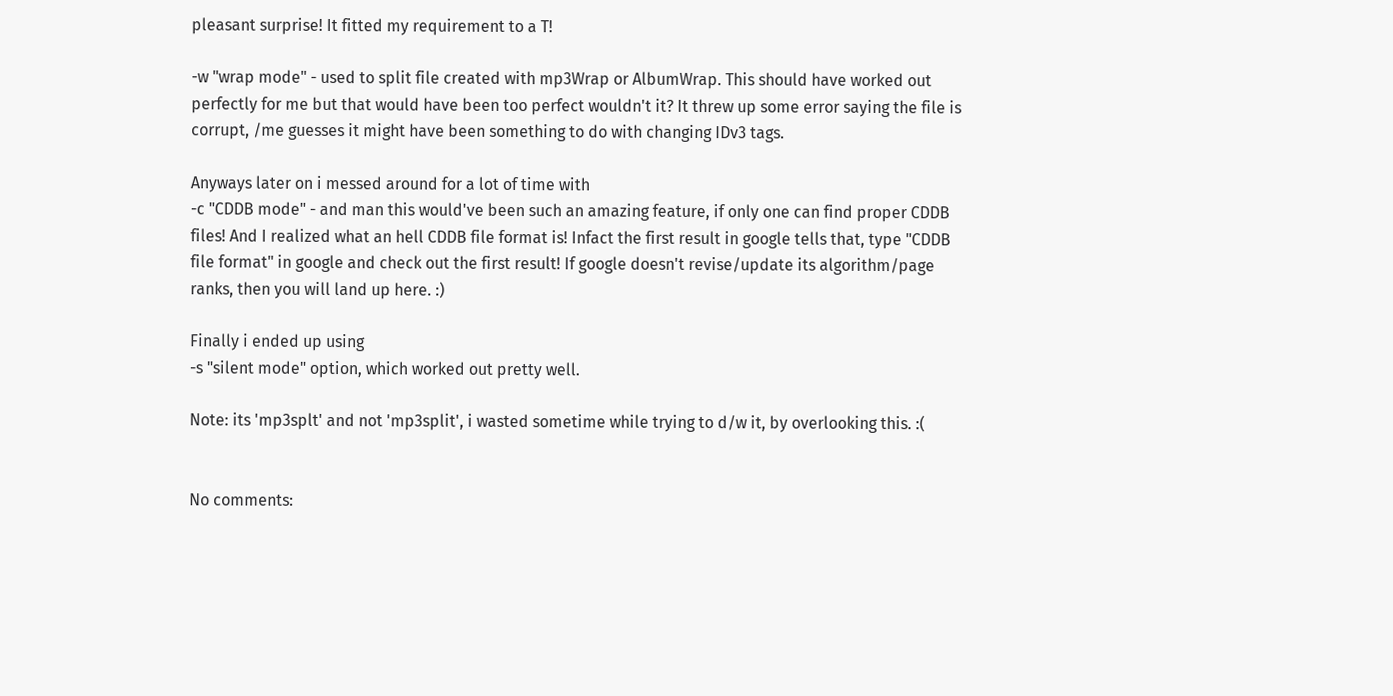pleasant surprise! It fitted my requirement to a T!

-w "wrap mode" - used to split file created with mp3Wrap or AlbumWrap. This should have worked out perfectly for me but that would have been too perfect wouldn't it? It threw up some error saying the file is corrupt, /me guesses it might have been something to do with changing IDv3 tags.

Anyways later on i messed around for a lot of time with
-c "CDDB mode" - and man this would've been such an amazing feature, if only one can find proper CDDB files! And I realized what an hell CDDB file format is! Infact the first result in google tells that, type "CDDB file format" in google and check out the first result! If google doesn't revise/update its algorithm/page ranks, then you will land up here. :)

Finally i ended up using
-s "silent mode" option, which worked out pretty well.

Note: its 'mp3splt' and not 'mp3split', i wasted sometime while trying to d/w it, by overlooking this. :(


No comments: